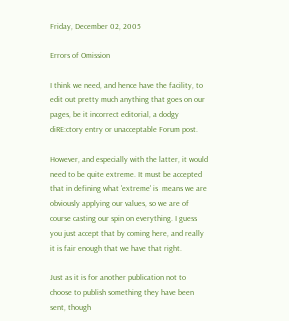Friday, December 02, 2005

Errors of Omission

I think we need, and hence have the facility, to edit out pretty much anything that goes on our pages, be it incorrect editorial, a dodgy diRE:ctory entry or unacceptable Forum post.

However, and especially with the latter, it would need to be quite extreme. It must be accepted that in defining what 'extreme' is  means we are obviously applying our values, so we are of course casting our spin on everything. I guess you just accept that by coming here, and really it is fair enough that we have that right.

Just as it is for another publication not to choose to publish something they have been sent, though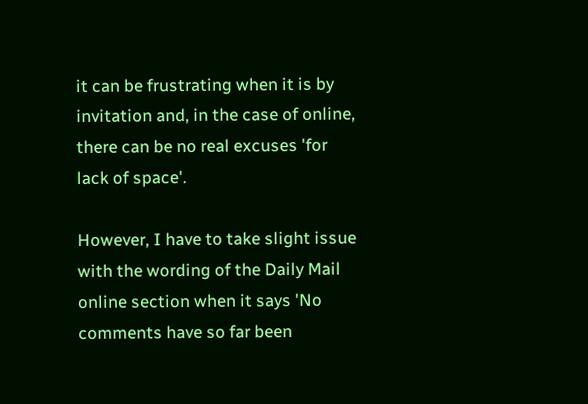it can be frustrating when it is by invitation and, in the case of online, there can be no real excuses 'for lack of space'.

However, I have to take slight issue with the wording of the Daily Mail online section when it says 'No comments have so far been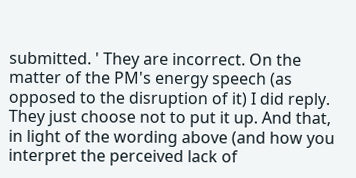submitted. ' They are incorrect. On the matter of the PM's energy speech (as opposed to the disruption of it) I did reply. They just choose not to put it up. And that, in light of the wording above (and how you interpret the perceived lack of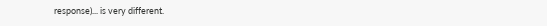response)... is very different.